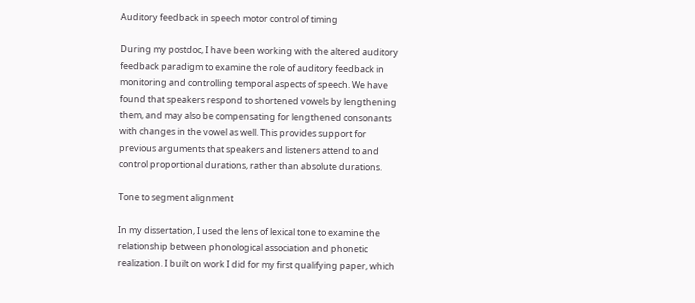Auditory feedback in speech motor control of timing

During my postdoc, I have been working with the altered auditory feedback paradigm to examine the role of auditory feedback in monitoring and controlling temporal aspects of speech. We have found that speakers respond to shortened vowels by lengthening them, and may also be compensating for lengthened consonants with changes in the vowel as well. This provides support for previous arguments that speakers and listeners attend to and control proportional durations, rather than absolute durations.

Tone to segment alignment

In my dissertation, I used the lens of lexical tone to examine the relationship between phonological association and phonetic realization. I built on work I did for my first qualifying paper, which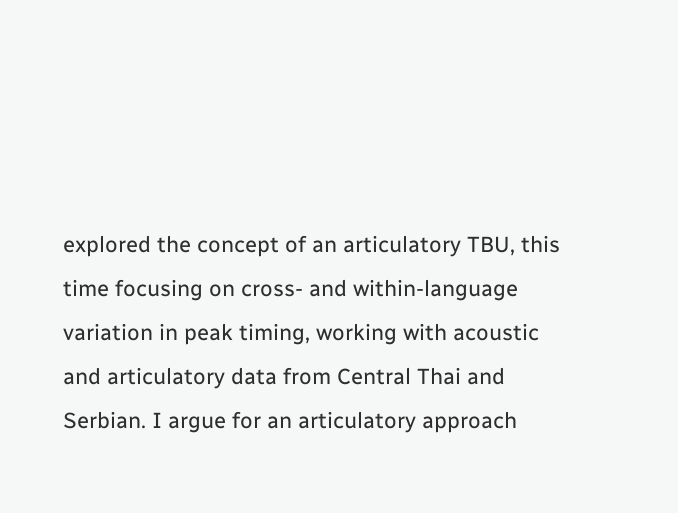explored the concept of an articulatory TBU, this time focusing on cross- and within-language variation in peak timing, working with acoustic and articulatory data from Central Thai and Serbian. I argue for an articulatory approach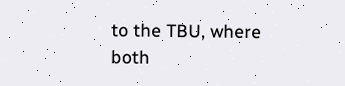to the TBU, where both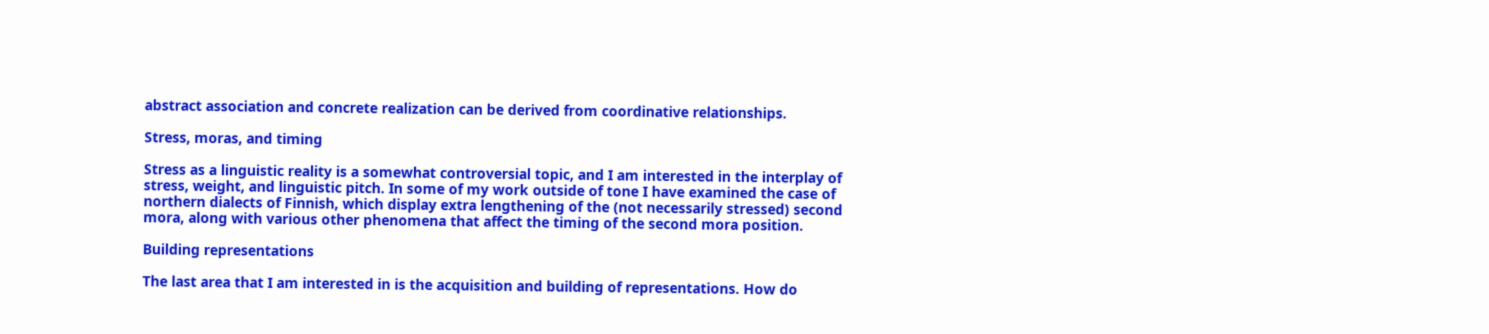abstract association and concrete realization can be derived from coordinative relationships.

Stress, moras, and timing

Stress as a linguistic reality is a somewhat controversial topic, and I am interested in the interplay of stress, weight, and linguistic pitch. In some of my work outside of tone I have examined the case of northern dialects of Finnish, which display extra lengthening of the (not necessarily stressed) second mora, along with various other phenomena that affect the timing of the second mora position.

Building representations

The last area that I am interested in is the acquisition and building of representations. How do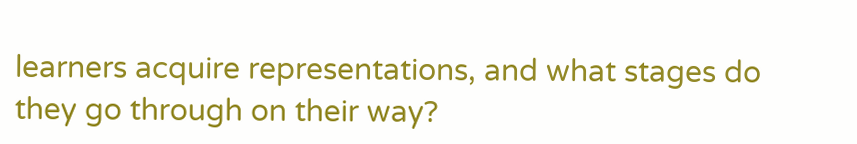learners acquire representations, and what stages do they go through on their way?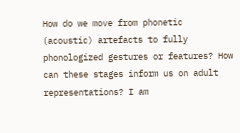How do we move from phonetic (acoustic) artefacts to fully phonologized gestures or features? How can these stages inform us on adult representations? I am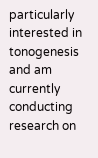particularly interested in tonogenesis and am currently conducting research on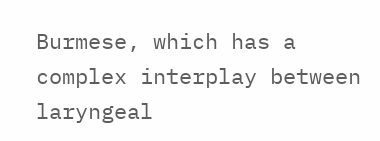Burmese, which has a complex interplay between laryngeal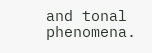and tonal phenomena.